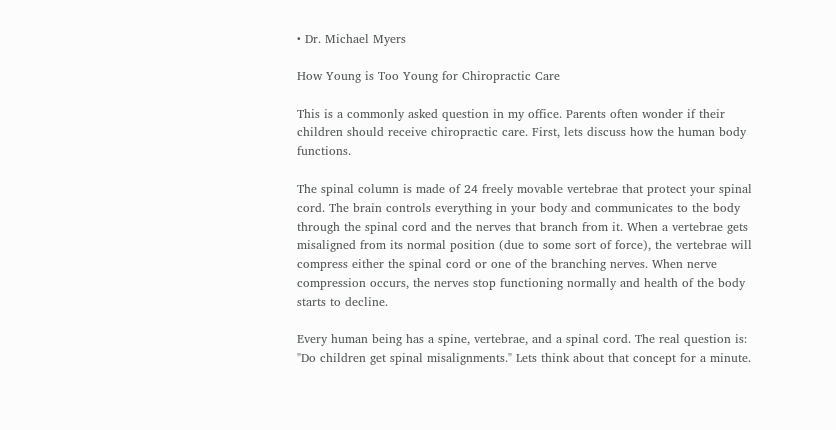• Dr. Michael Myers

How Young is Too Young for Chiropractic Care

This is a commonly asked question in my office. Parents often wonder if their children should receive chiropractic care. First, lets discuss how the human body functions.

The spinal column is made of 24 freely movable vertebrae that protect your spinal cord. The brain controls everything in your body and communicates to the body through the spinal cord and the nerves that branch from it. When a vertebrae gets misaligned from its normal position (due to some sort of force), the vertebrae will compress either the spinal cord or one of the branching nerves. When nerve compression occurs, the nerves stop functioning normally and health of the body starts to decline.

Every human being has a spine, vertebrae, and a spinal cord. The real question is: "Do children get spinal misalignments." Lets think about that concept for a minute.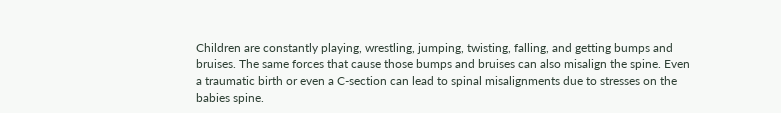Children are constantly playing, wrestling, jumping, twisting, falling, and getting bumps and bruises. The same forces that cause those bumps and bruises can also misalign the spine. Even a traumatic birth or even a C-section can lead to spinal misalignments due to stresses on the babies spine.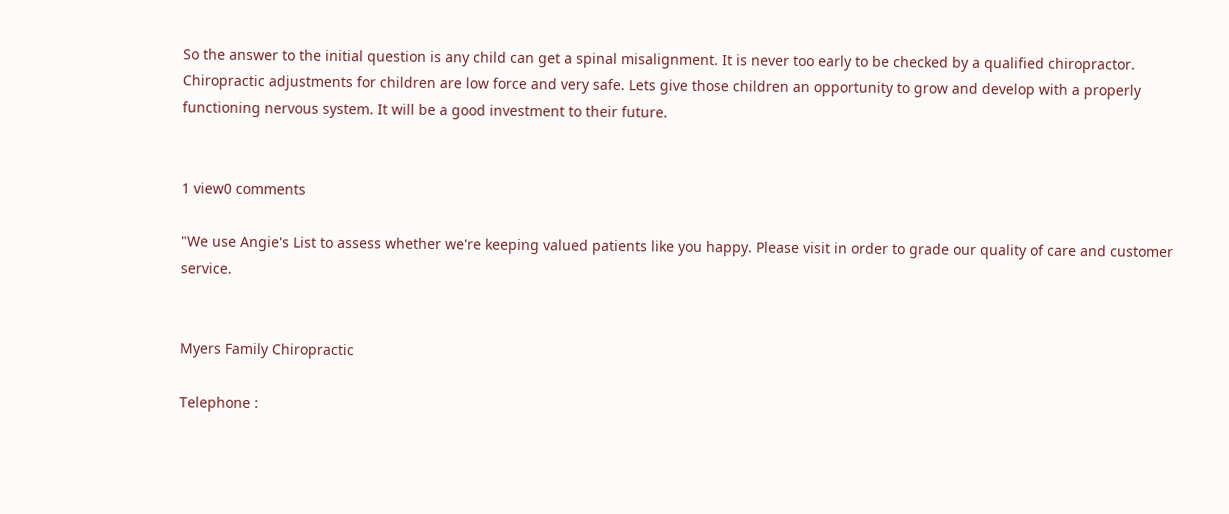So the answer to the initial question is any child can get a spinal misalignment. It is never too early to be checked by a qualified chiropractor. Chiropractic adjustments for children are low force and very safe. Lets give those children an opportunity to grow and develop with a properly functioning nervous system. It will be a good investment to their future.


1 view0 comments

"We use Angie's List to assess whether we're keeping valued patients like you happy. Please visit in order to grade our quality of care and customer service.


Myers Family Chiropractic

Telephone :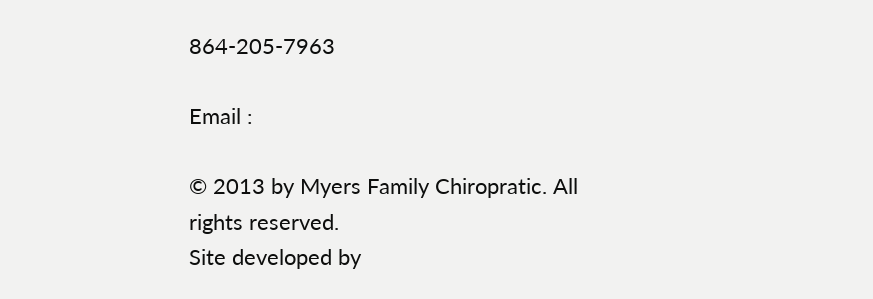864-205-7963

Email :

© 2013 by Myers Family Chiropratic. All rights reserved.
Site developed by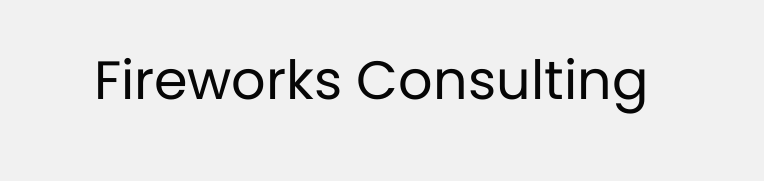Fireworks Consulting